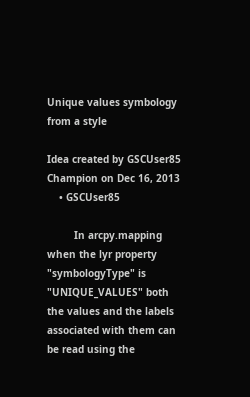Unique values symbology from a style

Idea created by GSCUser85 Champion on Dec 16, 2013
    • GSCUser85

         In arcpy.mapping when the lyr property "symbologyType" is "UNIQUE_VALUES" both the values and the labels associated with them can be read using the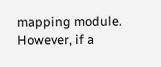mapping module. However, if a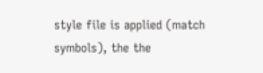style file is applied (match symbols), the the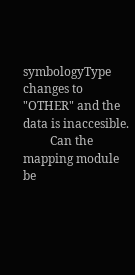symbologyType changes to "OTHER" and the data is inaccesible.
         Can the mapping module be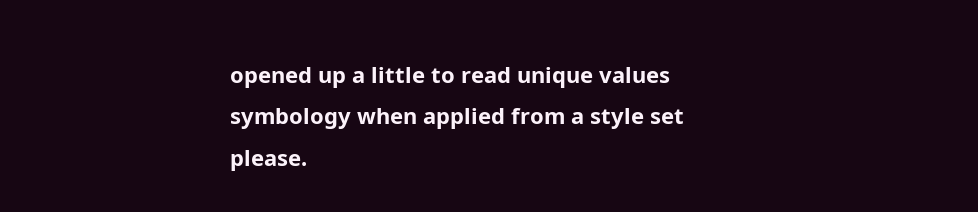opened up a little to read unique values symbology when applied from a style set please.